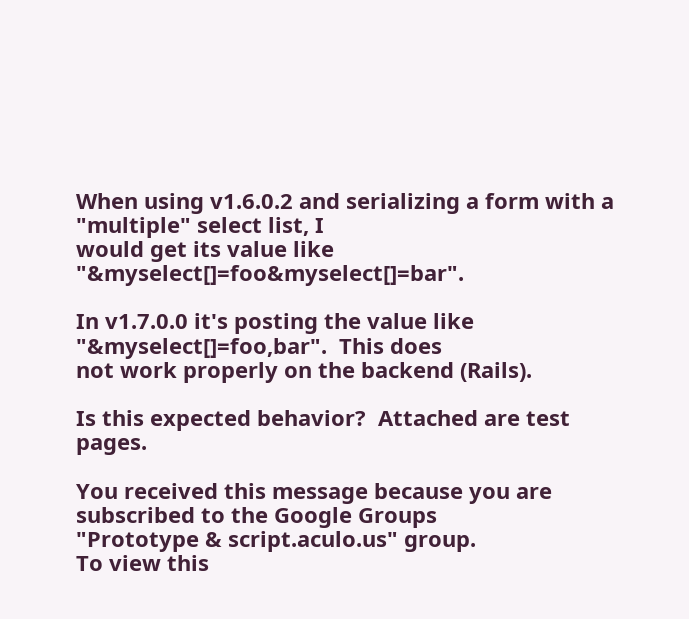When using v1.6.0.2 and serializing a form with a "multiple" select list, I
would get its value like "&myselect[]=foo&myselect[]=bar".

In v1.7.0.0 it's posting the value like "&myselect[]=foo,bar".  This does
not work properly on the backend (Rails).

Is this expected behavior?  Attached are test pages.

You received this message because you are subscribed to the Google Groups
"Prototype & script.aculo.us" group.
To view this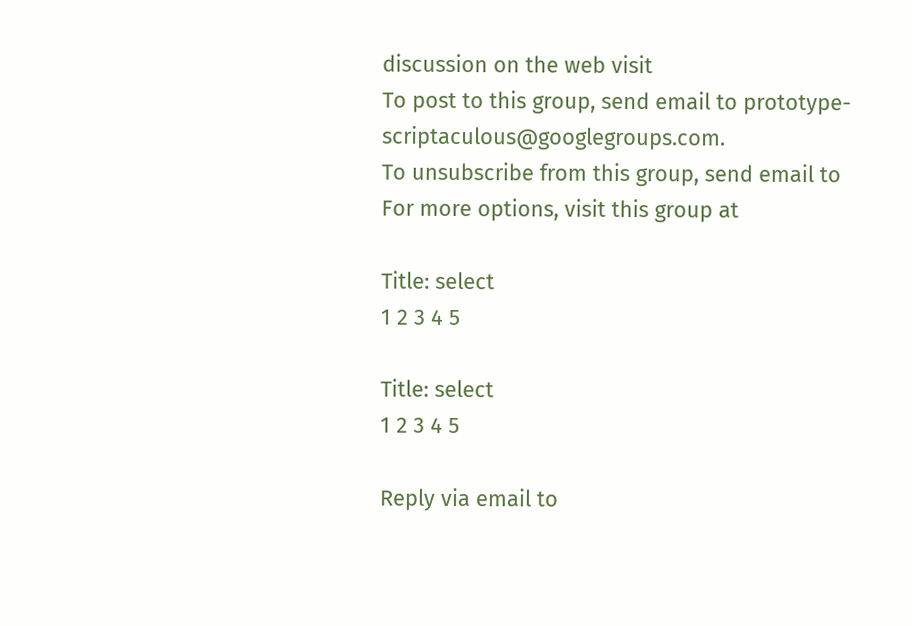discussion on the web visit
To post to this group, send email to prototype-scriptaculous@googlegroups.com.
To unsubscribe from this group, send email to
For more options, visit this group at

Title: select
1 2 3 4 5

Title: select
1 2 3 4 5

Reply via email to